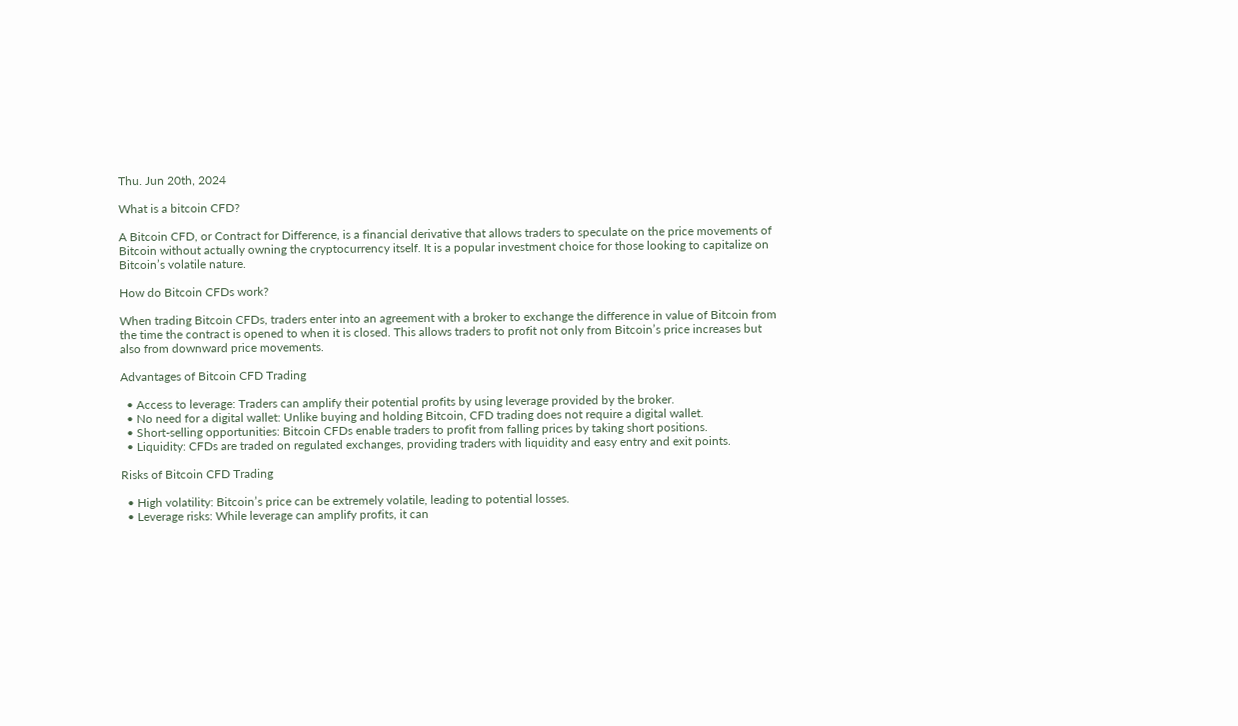Thu. Jun 20th, 2024

What is a bitcoin CFD?

A Bitcoin CFD, or Contract for Difference, is a financial derivative that allows traders to speculate on the price movements of Bitcoin without actually owning the cryptocurrency itself. It is a popular investment choice for those looking to capitalize on Bitcoin’s volatile nature.

How do Bitcoin CFDs work?

When trading Bitcoin CFDs, traders enter into an agreement with a broker to exchange the difference in value of Bitcoin from the time the contract is opened to when it is closed. This allows traders to profit not only from Bitcoin’s price increases but also from downward price movements.

Advantages of Bitcoin CFD Trading

  • Access to leverage: Traders can amplify their potential profits by using leverage provided by the broker.
  • No need for a digital wallet: Unlike buying and holding Bitcoin, CFD trading does not require a digital wallet.
  • Short-selling opportunities: Bitcoin CFDs enable traders to profit from falling prices by taking short positions.
  • Liquidity: CFDs are traded on regulated exchanges, providing traders with liquidity and easy entry and exit points.

Risks of Bitcoin CFD Trading

  • High volatility: Bitcoin’s price can be extremely volatile, leading to potential losses.
  • Leverage risks: While leverage can amplify profits, it can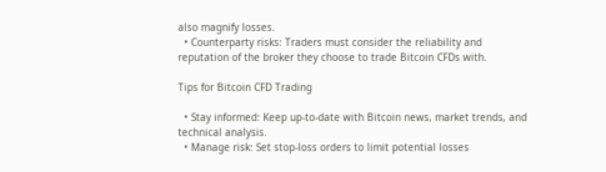also magnify losses.
  • Counterparty risks: Traders must consider the reliability and reputation of the broker they choose to trade Bitcoin CFDs with.

Tips for Bitcoin CFD Trading

  • Stay informed: Keep up-to-date with Bitcoin news, market trends, and technical analysis.
  • Manage risk: Set stop-loss orders to limit potential losses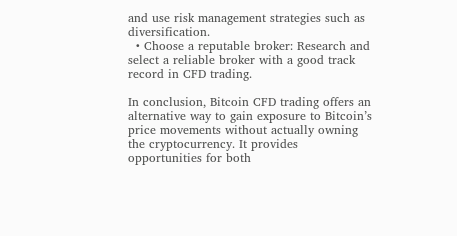and use risk management strategies such as diversification.
  • Choose a reputable broker: Research and select a reliable broker with a good track record in CFD trading.

In conclusion, Bitcoin CFD trading offers an alternative way to gain exposure to Bitcoin’s price movements without actually owning the cryptocurrency. It provides opportunities for both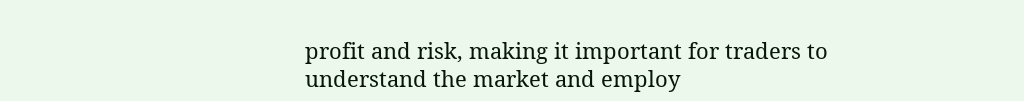profit and risk, making it important for traders to understand the market and employ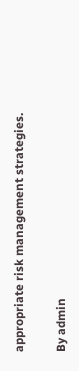appropriate risk management strategies.

By admin